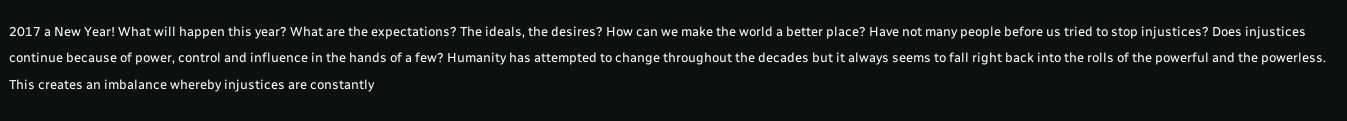2017 a New Year! What will happen this year? What are the expectations? The ideals, the desires? How can we make the world a better place? Have not many people before us tried to stop injustices? Does injustices continue because of power, control and influence in the hands of a few? Humanity has attempted to change throughout the decades but it always seems to fall right back into the rolls of the powerful and the powerless. This creates an imbalance whereby injustices are constantly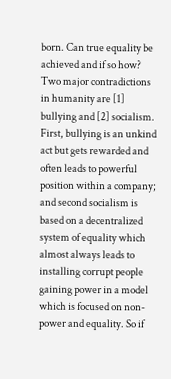born. Can true equality be achieved and if so how? Two major contradictions in humanity are [1] bullying and [2] socialism. First, bullying is an unkind act but gets rewarded and often leads to powerful position within a company; and second socialism is based on a decentralized system of equality which almost always leads to installing corrupt people gaining power in a model which is focused on non-power and equality. So if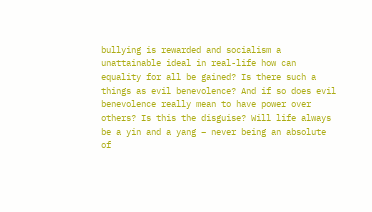bullying is rewarded and socialism a unattainable ideal in real-life how can equality for all be gained? Is there such a things as evil benevolence? And if so does evil benevolence really mean to have power over others? Is this the disguise? Will life always be a yin and a yang – never being an absolute of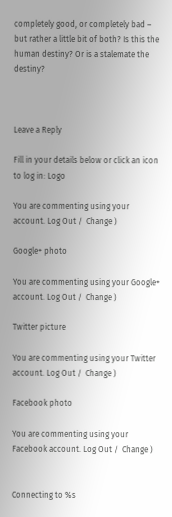completely good, or completely bad – but rather a little bit of both? Is this the human destiny? Or is a stalemate the destiny?



Leave a Reply

Fill in your details below or click an icon to log in: Logo

You are commenting using your account. Log Out /  Change )

Google+ photo

You are commenting using your Google+ account. Log Out /  Change )

Twitter picture

You are commenting using your Twitter account. Log Out /  Change )

Facebook photo

You are commenting using your Facebook account. Log Out /  Change )


Connecting to %s